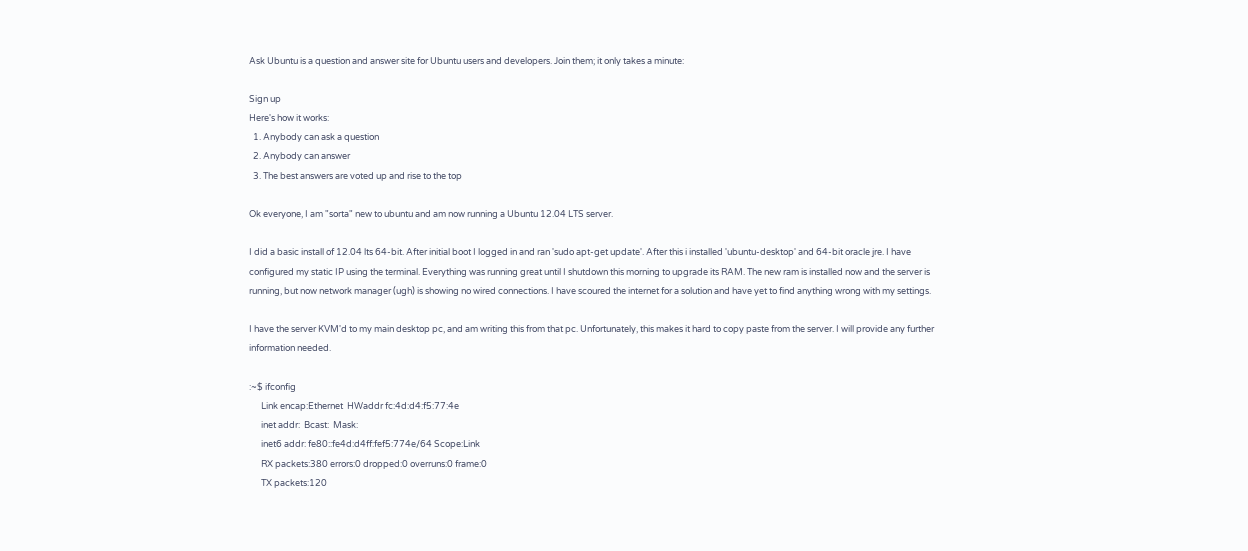Ask Ubuntu is a question and answer site for Ubuntu users and developers. Join them; it only takes a minute:

Sign up
Here's how it works:
  1. Anybody can ask a question
  2. Anybody can answer
  3. The best answers are voted up and rise to the top

Ok everyone, I am "sorta" new to ubuntu and am now running a Ubuntu 12.04 LTS server.

I did a basic install of 12.04 lts 64-bit. After initial boot I logged in and ran 'sudo apt-get update'. After this i installed 'ubuntu-desktop' and 64-bit oracle jre. I have configured my static IP using the terminal. Everything was running great until I shutdown this morning to upgrade its RAM. The new ram is installed now and the server is running, but now network manager (ugh) is showing no wired connections. I have scoured the internet for a solution and have yet to find anything wrong with my settings.

I have the server KVM'd to my main desktop pc, and am writing this from that pc. Unfortunately, this makes it hard to copy paste from the server. I will provide any further information needed.

:~$ ifconfig
      Link encap:Ethernet  HWaddr fc:4d:d4:f5:77:4e
      inet addr:  Bcast:  Mask:
      inet6 addr: fe80::fe4d:d4ff:fef5:774e/64 Scope:Link
      RX packets:380 errors:0 dropped:0 overruns:0 frame:0
      TX packets:120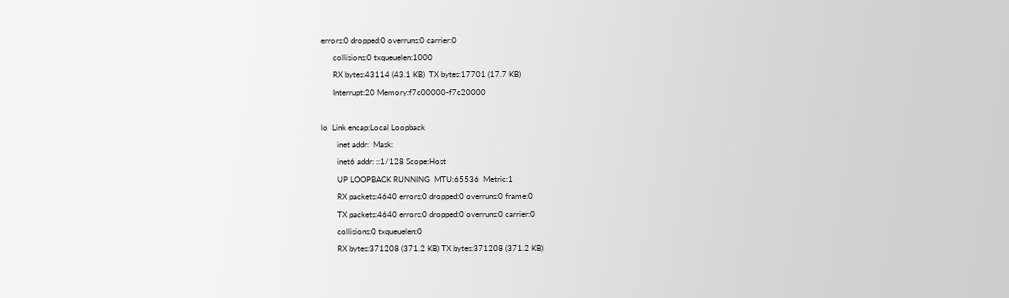errors:0 dropped:0 overruns:0 carrier:0
      collisions:0 txqueuelen:1000
      RX bytes:43114 (43.1 KB)  TX bytes:17701 (17.7 KB)
      Interrupt:20 Memory:f7c00000-f7c20000

lo  Link encap:Local Loopback
        inet addr:  Mask:
        inet6 addr: ::1/128 Scope:Host
        UP LOOPBACK RUNNING  MTU:65536  Metric:1
        RX packets:4640 errors:0 dropped:0 overruns:0 frame:0
        TX packets:4640 errors:0 dropped:0 overruns:0 carrier:0
        collisions:0 txqueuelen:0
        RX bytes:371208 (371.2 KB) TX bytes:371208 (371.2 KB)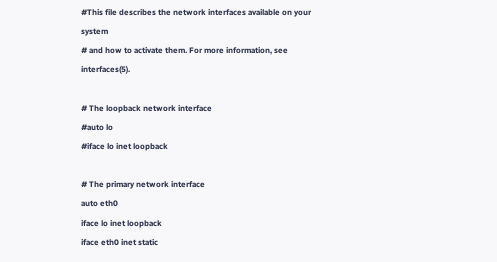#This file describes the network interfaces available on your system
# and how to activate them. For more information, see interfaces(5).

# The loopback network interface
#auto lo
#iface lo inet loopback

# The primary network interface
auto eth0
iface lo inet loopback
iface eth0 inet static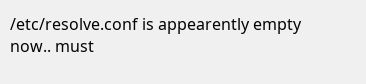/etc/resolve.conf is appearently empty now.. must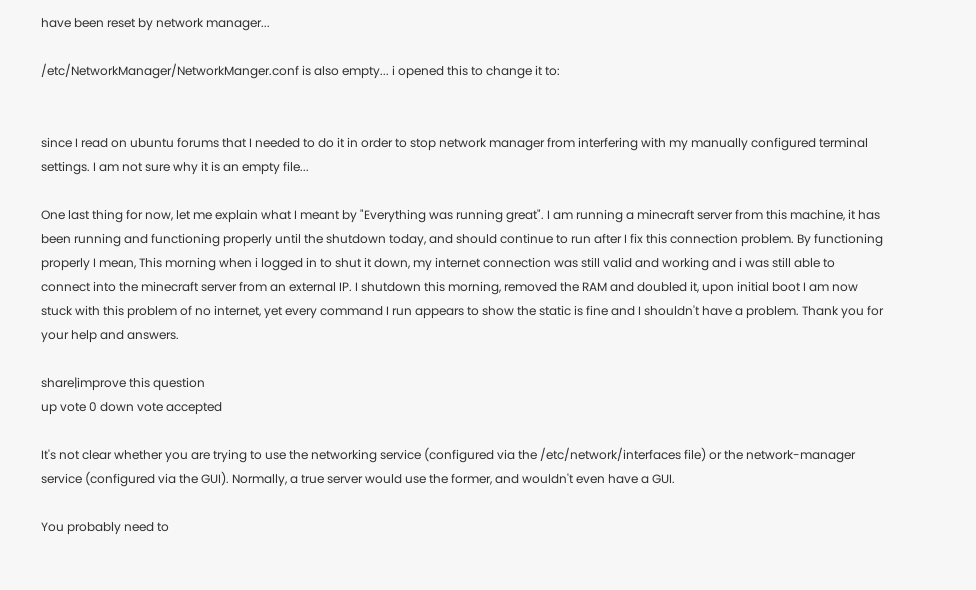have been reset by network manager...

/etc/NetworkManager/NetworkManger.conf is also empty... i opened this to change it to:


since I read on ubuntu forums that I needed to do it in order to stop network manager from interfering with my manually configured terminal settings. I am not sure why it is an empty file...

One last thing for now, let me explain what I meant by "Everything was running great". I am running a minecraft server from this machine, it has been running and functioning properly until the shutdown today, and should continue to run after I fix this connection problem. By functioning properly I mean, This morning when i logged in to shut it down, my internet connection was still valid and working and i was still able to connect into the minecraft server from an external IP. I shutdown this morning, removed the RAM and doubled it, upon initial boot I am now stuck with this problem of no internet, yet every command I run appears to show the static is fine and I shouldn't have a problem. Thank you for your help and answers.

share|improve this question
up vote 0 down vote accepted

It's not clear whether you are trying to use the networking service (configured via the /etc/network/interfaces file) or the network-manager service (configured via the GUI). Normally, a true server would use the former, and wouldn't even have a GUI.

You probably need to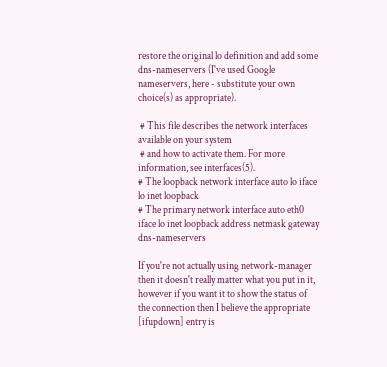restore the original lo definition and add some dns-nameservers (I've used Google nameservers, here - substitute your own choice(s) as appropriate).

 # This file describes the network interfaces available on your system
 # and how to activate them. For more information, see interfaces(5).
# The loopback network interface auto lo iface lo inet loopback
# The primary network interface auto eth0 iface lo inet loopback address netmask gateway dns-nameservers

If you're not actually using network-manager then it doesn't really matter what you put in it, however if you want it to show the status of the connection then I believe the appropriate [ifupdown] entry is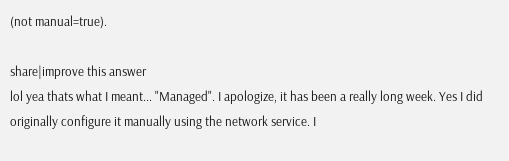(not manual=true).

share|improve this answer
lol yea thats what I meant... "Managed". I apologize, it has been a really long week. Yes I did originally configure it manually using the network service. I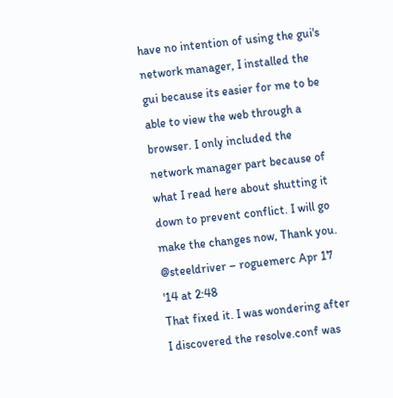have no intention of using the gui's network manager, I installed the gui because its easier for me to be able to view the web through a browser. I only included the network manager part because of what I read here about shutting it down to prevent conflict. I will go make the changes now, Thank you. @steeldriver – roguemerc Apr 17 '14 at 2:48
That fixed it. I was wondering after I discovered the resolve.conf was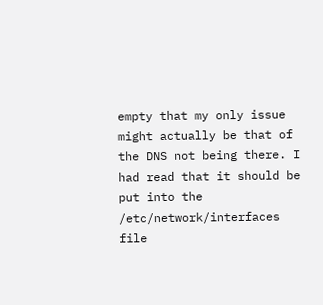empty that my only issue might actually be that of the DNS not being there. I had read that it should be put into the /etc/network/interfaces file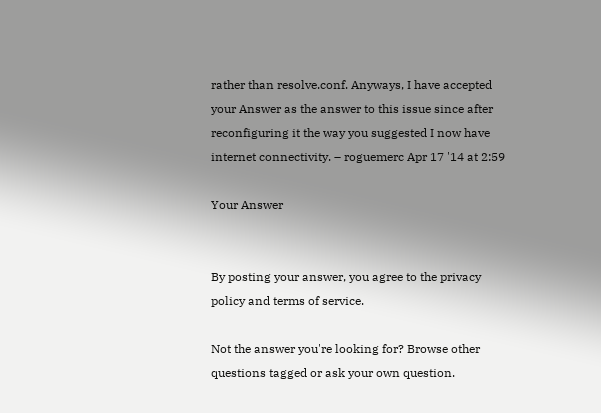rather than resolve.conf. Anyways, I have accepted your Answer as the answer to this issue since after reconfiguring it the way you suggested I now have internet connectivity. – roguemerc Apr 17 '14 at 2:59

Your Answer


By posting your answer, you agree to the privacy policy and terms of service.

Not the answer you're looking for? Browse other questions tagged or ask your own question.